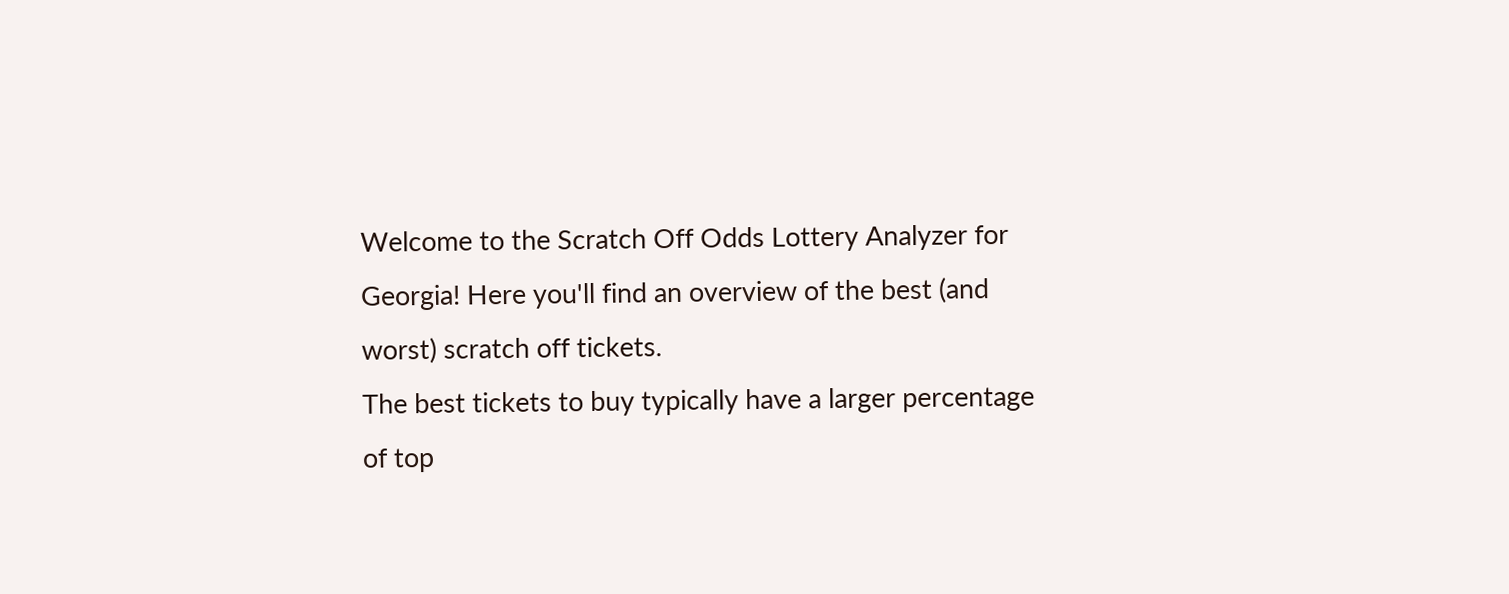Welcome to the Scratch Off Odds Lottery Analyzer for Georgia! Here you'll find an overview of the best (and worst) scratch off tickets.
The best tickets to buy typically have a larger percentage of top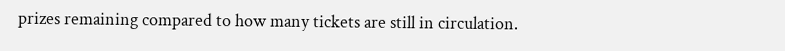prizes remaining compared to how many tickets are still in circulation.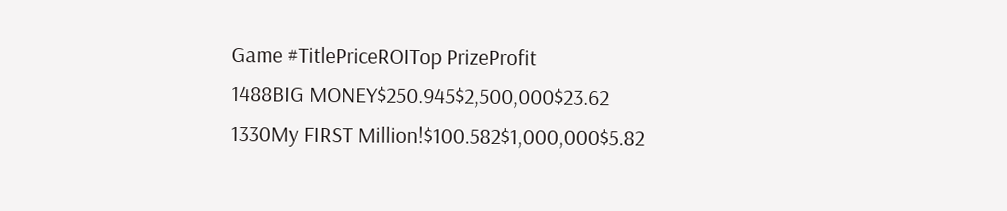Game #TitlePriceROITop PrizeProfit
1488BIG MONEY$250.945$2,500,000$23.62
1330My FIRST Million!$100.582$1,000,000$5.82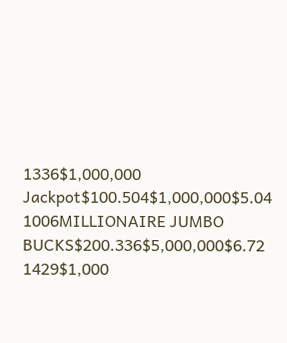1336$1,000,000 Jackpot$100.504$1,000,000$5.04
1006MILLIONAIRE JUMBO BUCKS$200.336$5,000,000$6.72
1429$1,000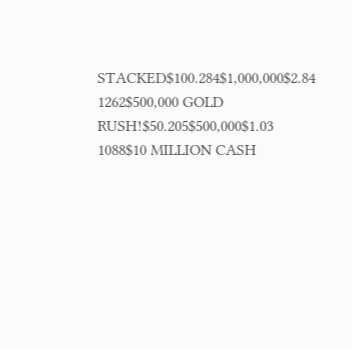STACKED$100.284$1,000,000$2.84
1262$500,000 GOLD RUSH!$50.205$500,000$1.03
1088$10 MILLION CASH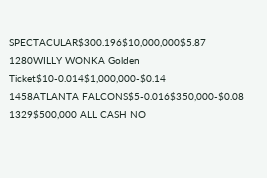SPECTACULAR$300.196$10,000,000$5.87
1280WILLY WONKA Golden Ticket$10-0.014$1,000,000-$0.14
1458ATLANTA FALCONS$5-0.016$350,000-$0.08
1329$500,000 ALL CASH NO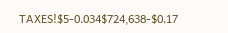TAXES!$5-0.034$724,638-$0.17